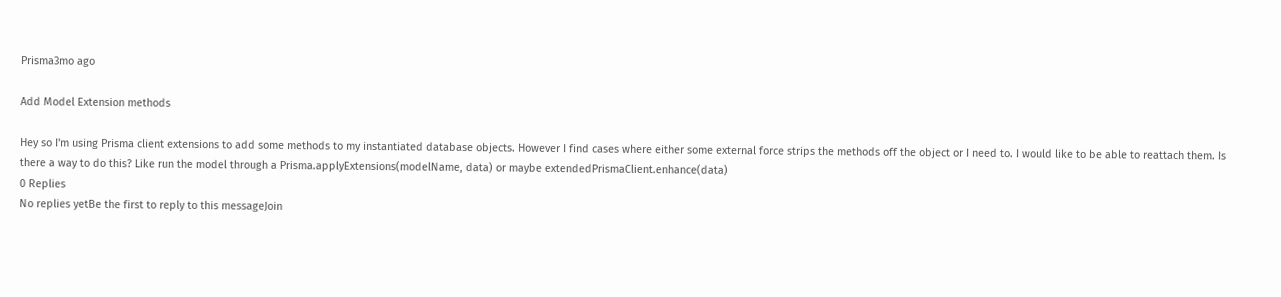Prisma3mo ago

Add Model Extension methods

Hey so I'm using Prisma client extensions to add some methods to my instantiated database objects. However I find cases where either some external force strips the methods off the object or I need to. I would like to be able to reattach them. Is there a way to do this? Like run the model through a Prisma.applyExtensions(modelName, data) or maybe extendedPrismaClient.enhance(data)
0 Replies
No replies yetBe the first to reply to this messageJoin